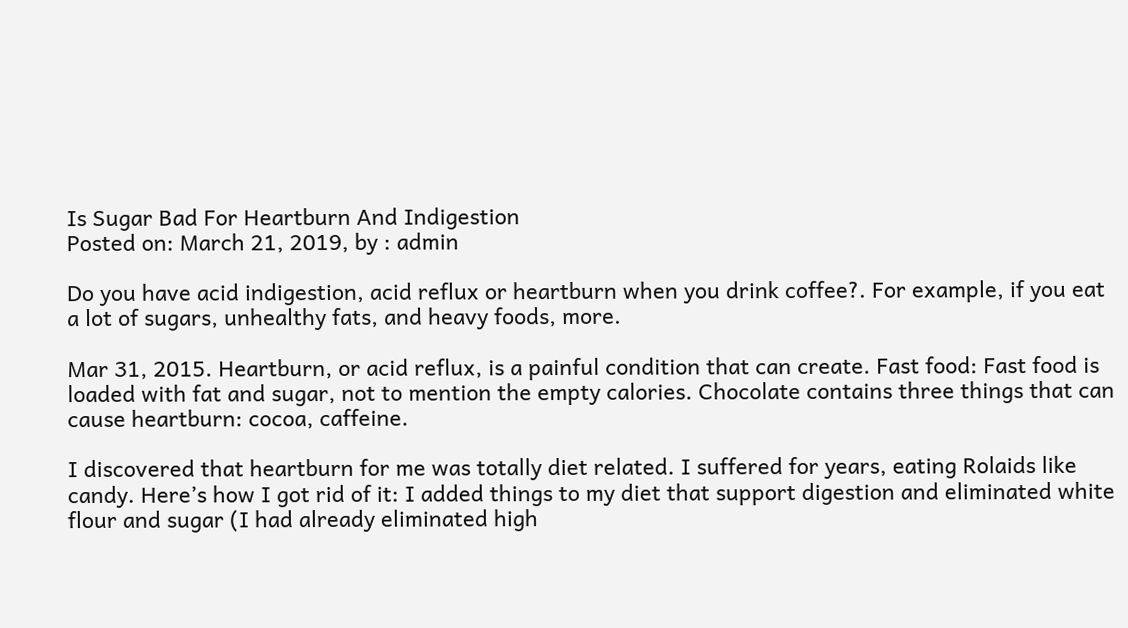Is Sugar Bad For Heartburn And Indigestion
Posted on: March 21, 2019, by : admin

Do you have acid indigestion, acid reflux or heartburn when you drink coffee?. For example, if you eat a lot of sugars, unhealthy fats, and heavy foods, more.

Mar 31, 2015. Heartburn, or acid reflux, is a painful condition that can create. Fast food: Fast food is loaded with fat and sugar, not to mention the empty calories. Chocolate contains three things that can cause heartburn: cocoa, caffeine.

I discovered that heartburn for me was totally diet related. I suffered for years, eating Rolaids like candy. Here’s how I got rid of it: I added things to my diet that support digestion and eliminated white flour and sugar (I had already eliminated high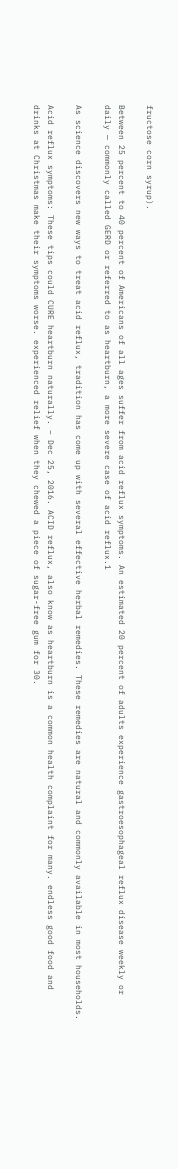fructose corn syrup).

Between 25 percent to 40 percent of Americans of all ages suffer from acid reflux symptoms. An estimated 20 percent of adults experience gastroesophageal reflux disease weekly or daily — commonly called GERD or referred to as heartburn, a more severe case of acid reflux.1

As science discovers new ways to treat acid reflux, tradition has come up with several effective herbal remedies. These remedies are natural and commonly available in most households.

Acid reflux symptoms: These tips could CURE heartburn naturally. – Dec 25, 2016. ACID reflux, also know as heartburn is a common health complaint for many. endless good food and drinks at Christmas make their symptoms worse. experienced relief when they chewed a piece of sugar-free gum for 30.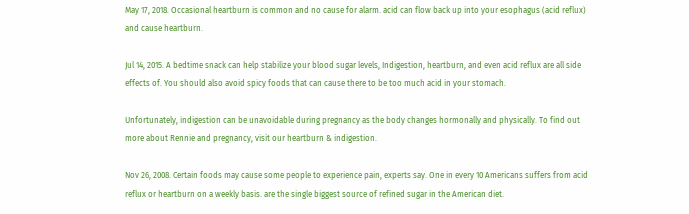May 17, 2018. Occasional heartburn is common and no cause for alarm. acid can flow back up into your esophagus (acid reflux) and cause heartburn.

Jul 14, 2015. A bedtime snack can help stabilize your blood sugar levels, Indigestion, heartburn, and even acid reflux are all side effects of. You should also avoid spicy foods that can cause there to be too much acid in your stomach.

Unfortunately, indigestion can be unavoidable during pregnancy as the body changes hormonally and physically. To find out more about Rennie and pregnancy, visit our heartburn & indigestion.

Nov 26, 2008. Certain foods may cause some people to experience pain, experts say. One in every 10 Americans suffers from acid reflux or heartburn on a weekly basis. are the single biggest source of refined sugar in the American diet.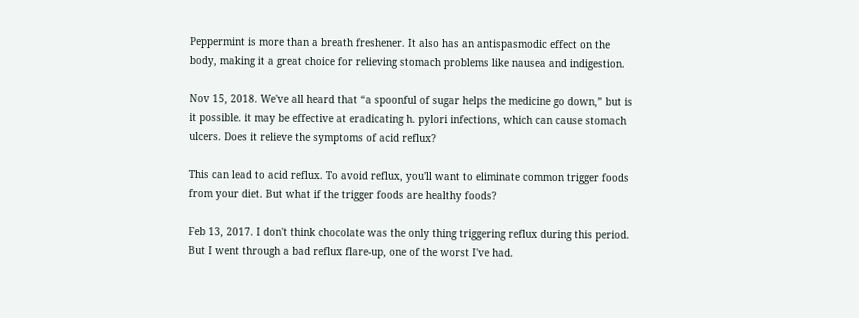Peppermint is more than a breath freshener. It also has an antispasmodic effect on the body, making it a great choice for relieving stomach problems like nausea and indigestion.

Nov 15, 2018. We've all heard that “a spoonful of sugar helps the medicine go down,” but is it possible. it may be effective at eradicating h. pylori infections, which can cause stomach ulcers. Does it relieve the symptoms of acid reflux?

This can lead to acid reflux. To avoid reflux, you'll want to eliminate common trigger foods from your diet. But what if the trigger foods are healthy foods?

Feb 13, 2017. I don't think chocolate was the only thing triggering reflux during this period. But I went through a bad reflux flare-up, one of the worst I've had.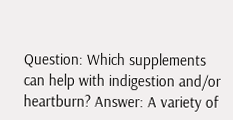Question: Which supplements can help with indigestion and/or heartburn? Answer: A variety of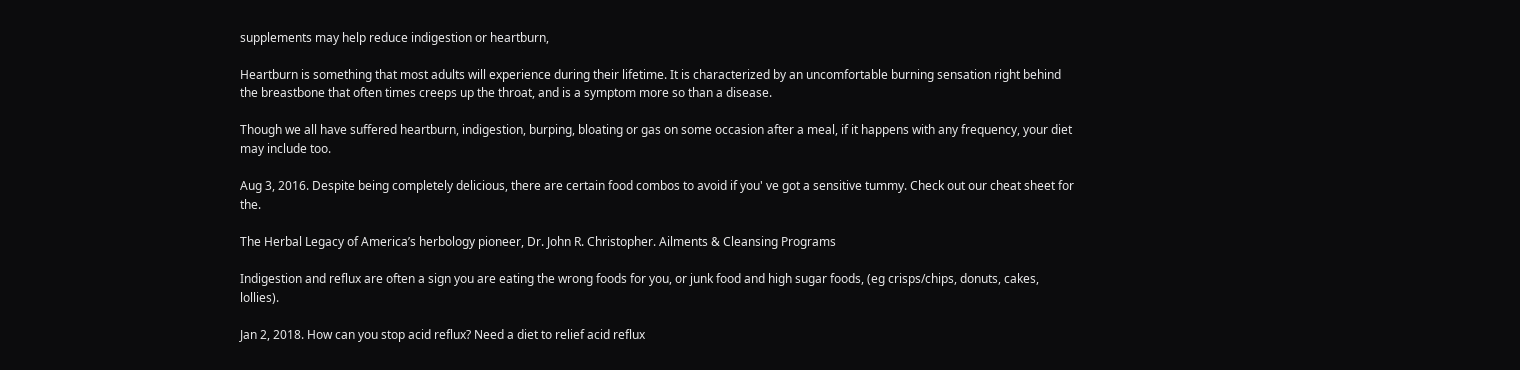supplements may help reduce indigestion or heartburn,

Heartburn is something that most adults will experience during their lifetime. It is characterized by an uncomfortable burning sensation right behind the breastbone that often times creeps up the throat, and is a symptom more so than a disease.

Though we all have suffered heartburn, indigestion, burping, bloating or gas on some occasion after a meal, if it happens with any frequency, your diet may include too.

Aug 3, 2016. Despite being completely delicious, there are certain food combos to avoid if you' ve got a sensitive tummy. Check out our cheat sheet for the.

The Herbal Legacy of America’s herbology pioneer, Dr. John R. Christopher. Ailments & Cleansing Programs

Indigestion and reflux are often a sign you are eating the wrong foods for you, or junk food and high sugar foods, (eg crisps/chips, donuts, cakes, lollies).

Jan 2, 2018. How can you stop acid reflux? Need a diet to relief acid reflux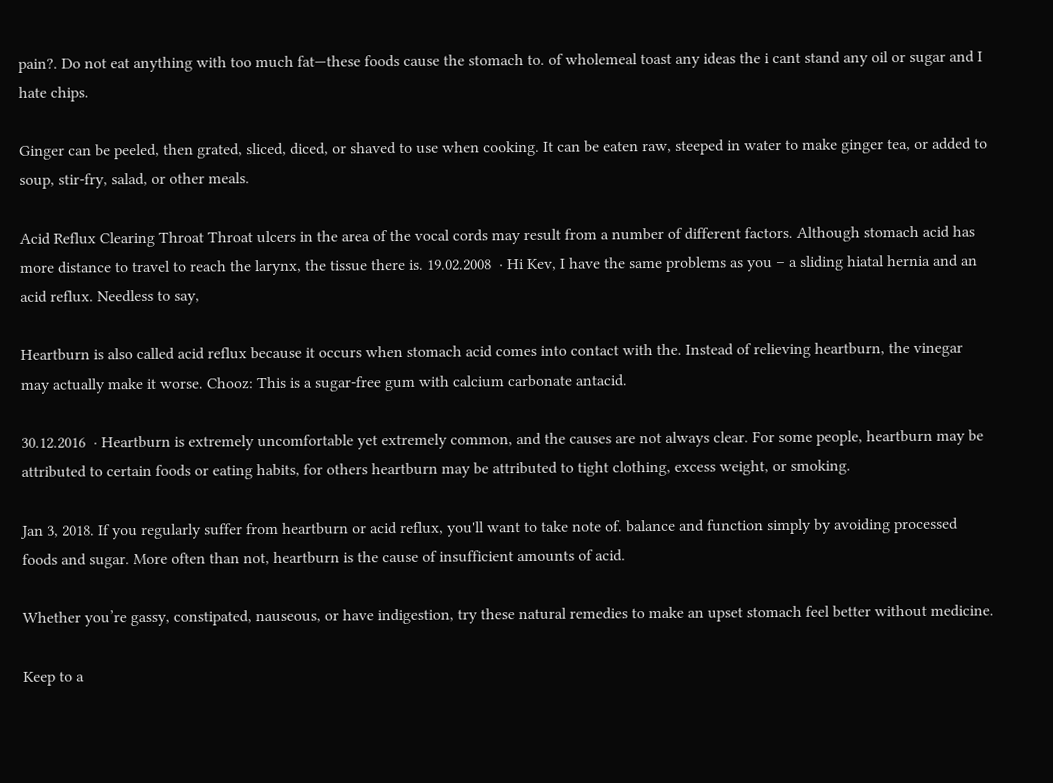pain?. Do not eat anything with too much fat—these foods cause the stomach to. of wholemeal toast any ideas the i cant stand any oil or sugar and I hate chips.

Ginger can be peeled, then grated, sliced, diced, or shaved to use when cooking. It can be eaten raw, steeped in water to make ginger tea, or added to soup, stir-fry, salad, or other meals.

Acid Reflux Clearing Throat Throat ulcers in the area of the vocal cords may result from a number of different factors. Although stomach acid has more distance to travel to reach the larynx, the tissue there is. 19.02.2008  · Hi Kev, I have the same problems as you – a sliding hiatal hernia and an acid reflux. Needless to say,

Heartburn is also called acid reflux because it occurs when stomach acid comes into contact with the. Instead of relieving heartburn, the vinegar may actually make it worse. Chooz: This is a sugar-free gum with calcium carbonate antacid.

30.12.2016  · Heartburn is extremely uncomfortable yet extremely common, and the causes are not always clear. For some people, heartburn may be attributed to certain foods or eating habits, for others heartburn may be attributed to tight clothing, excess weight, or smoking.

Jan 3, 2018. If you regularly suffer from heartburn or acid reflux, you'll want to take note of. balance and function simply by avoiding processed foods and sugar. More often than not, heartburn is the cause of insufficient amounts of acid.

Whether you’re gassy, constipated, nauseous, or have indigestion, try these natural remedies to make an upset stomach feel better without medicine.

Keep to a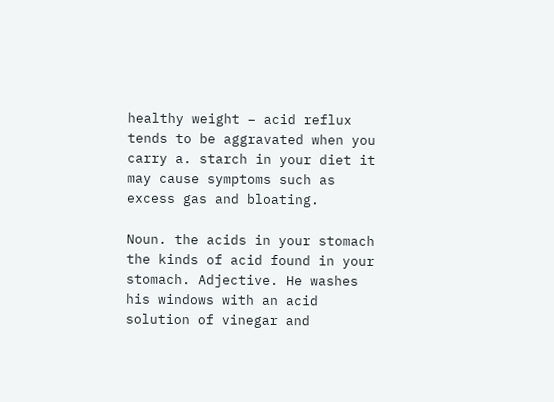healthy weight – acid reflux tends to be aggravated when you carry a. starch in your diet it may cause symptoms such as excess gas and bloating.

Noun. the acids in your stomach the kinds of acid found in your stomach. Adjective. He washes his windows with an acid solution of vinegar and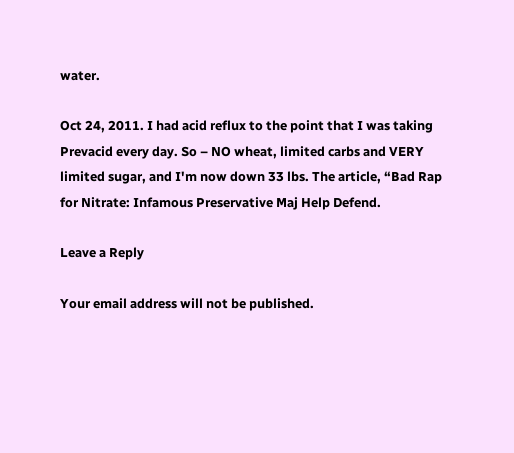water.

Oct 24, 2011. I had acid reflux to the point that I was taking Prevacid every day. So – NO wheat, limited carbs and VERY limited sugar, and I'm now down 33 lbs. The article, “Bad Rap for Nitrate: Infamous Preservative Maj Help Defend.

Leave a Reply

Your email address will not be published.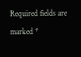Required fields are marked *